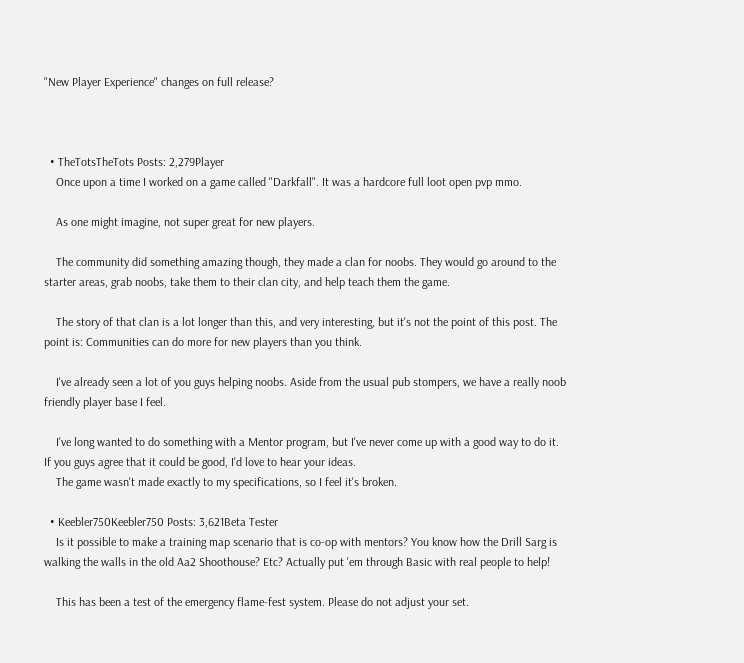"New Player Experience" changes on full release?



  • TheTotsTheTots Posts: 2,279Player
    Once upon a time I worked on a game called "Darkfall". It was a hardcore full loot open pvp mmo.

    As one might imagine, not super great for new players.

    The community did something amazing though, they made a clan for noobs. They would go around to the starter areas, grab noobs, take them to their clan city, and help teach them the game.

    The story of that clan is a lot longer than this, and very interesting, but it's not the point of this post. The point is: Communities can do more for new players than you think.

    I've already seen a lot of you guys helping noobs. Aside from the usual pub stompers, we have a really noob friendly player base I feel.

    I've long wanted to do something with a Mentor program, but I've never come up with a good way to do it. If you guys agree that it could be good, I'd love to hear your ideas.
    The game wasn't made exactly to my specifications, so I feel it's broken.

  • Keebler750Keebler750 Posts: 3,621Beta Tester
    Is it possible to make a training map scenario that is co-op with mentors? You know how the Drill Sarg is walking the walls in the old Aa2 Shoothouse? Etc? Actually put 'em through Basic with real people to help!

    This has been a test of the emergency flame-fest system. Please do not adjust your set.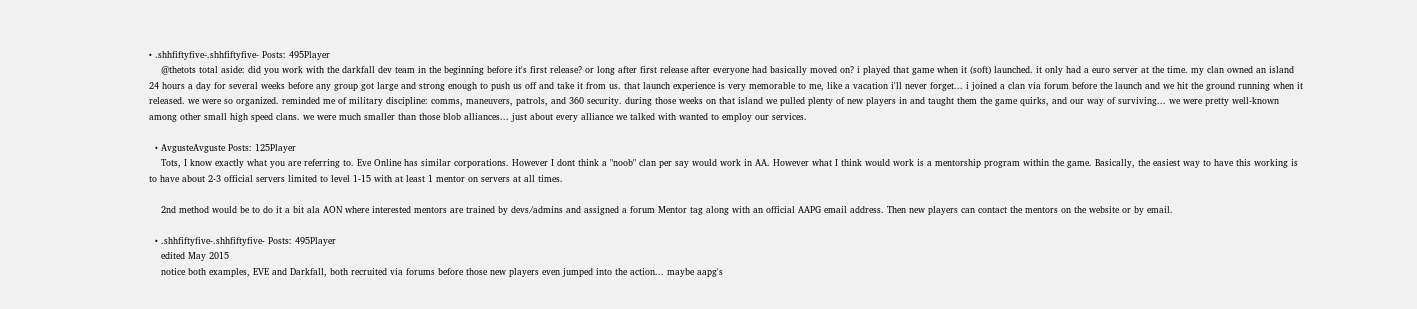• .shhfiftyfive-.shhfiftyfive- Posts: 495Player
    @thetots total aside: did you work with the darkfall dev team in the beginning before it's first release? or long after first release after everyone had basically moved on? i played that game when it (soft) launched. it only had a euro server at the time. my clan owned an island 24 hours a day for several weeks before any group got large and strong enough to push us off and take it from us. that launch experience is very memorable to me, like a vacation i'll never forget... i joined a clan via forum before the launch and we hit the ground running when it released. we were so organized. reminded me of military discipline: comms, maneuvers, patrols, and 360 security. during those weeks on that island we pulled plenty of new players in and taught them the game quirks, and our way of surviving... we were pretty well-known among other small high speed clans. we were much smaller than those blob alliances... just about every alliance we talked with wanted to employ our services.

  • AvgusteAvguste Posts: 125Player
    Tots, I know exactly what you are referring to. Eve Online has similar corporations. However I dont think a "noob" clan per say would work in AA. However what I think would work is a mentorship program within the game. Basically, the easiest way to have this working is to have about 2-3 official servers limited to level 1-15 with at least 1 mentor on servers at all times.

    2nd method would be to do it a bit ala AON where interested mentors are trained by devs/admins and assigned a forum Mentor tag along with an official AAPG email address. Then new players can contact the mentors on the website or by email.

  • .shhfiftyfive-.shhfiftyfive- Posts: 495Player
    edited May 2015
    notice both examples, EVE and Darkfall, both recruited via forums before those new players even jumped into the action... maybe aapg's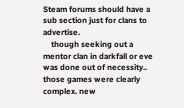Steam forums should have a sub section just for clans to advertise.
    though seeking out a mentor clan in darkfall or eve was done out of necessity.. those games were clearly complex. new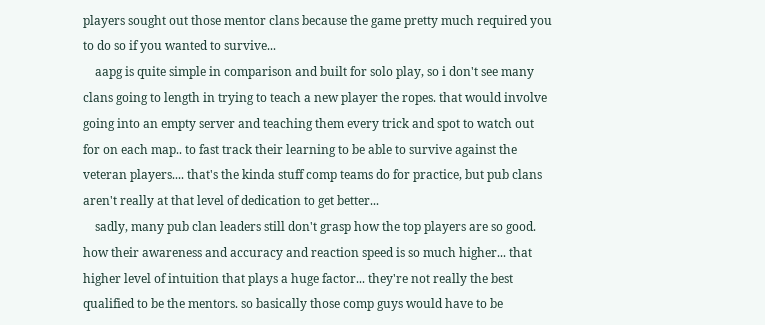players sought out those mentor clans because the game pretty much required you to do so if you wanted to survive...
    aapg is quite simple in comparison and built for solo play, so i don't see many clans going to length in trying to teach a new player the ropes. that would involve going into an empty server and teaching them every trick and spot to watch out for on each map.. to fast track their learning to be able to survive against the veteran players.... that's the kinda stuff comp teams do for practice, but pub clans aren't really at that level of dedication to get better...
    sadly, many pub clan leaders still don't grasp how the top players are so good. how their awareness and accuracy and reaction speed is so much higher... that higher level of intuition that plays a huge factor... they're not really the best qualified to be the mentors. so basically those comp guys would have to be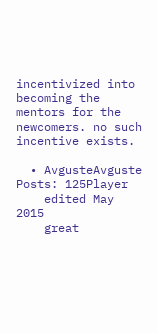incentivized into becoming the mentors for the newcomers. no such incentive exists.

  • AvgusteAvguste Posts: 125Player
    edited May 2015
    great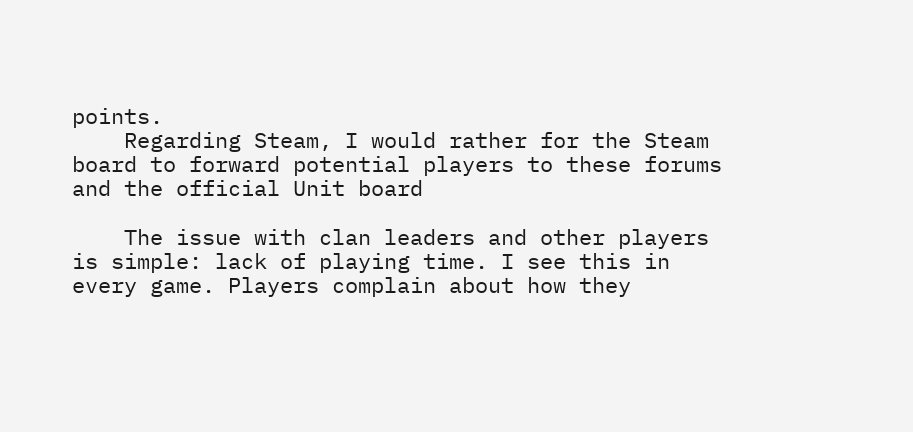points.
    Regarding Steam, I would rather for the Steam board to forward potential players to these forums and the official Unit board

    The issue with clan leaders and other players is simple: lack of playing time. I see this in every game. Players complain about how they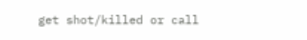get shot/killed or call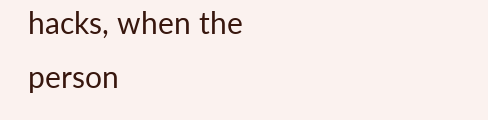hacks, when the person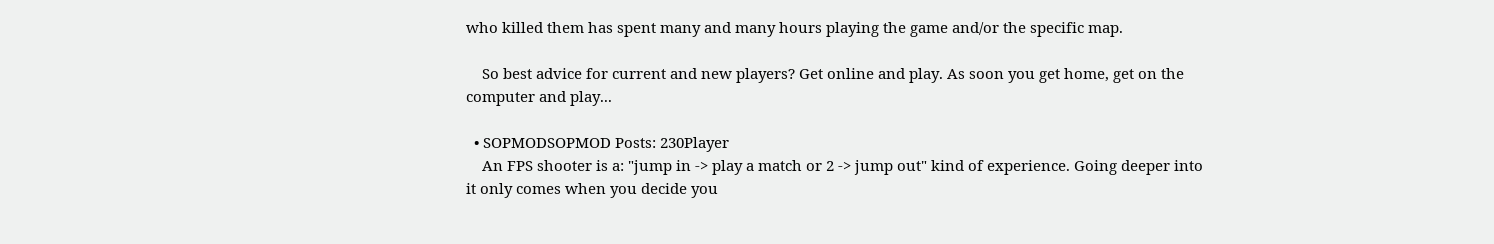who killed them has spent many and many hours playing the game and/or the specific map.

    So best advice for current and new players? Get online and play. As soon you get home, get on the computer and play...

  • SOPMODSOPMOD Posts: 230Player
    An FPS shooter is a: "jump in -> play a match or 2 -> jump out" kind of experience. Going deeper into it only comes when you decide you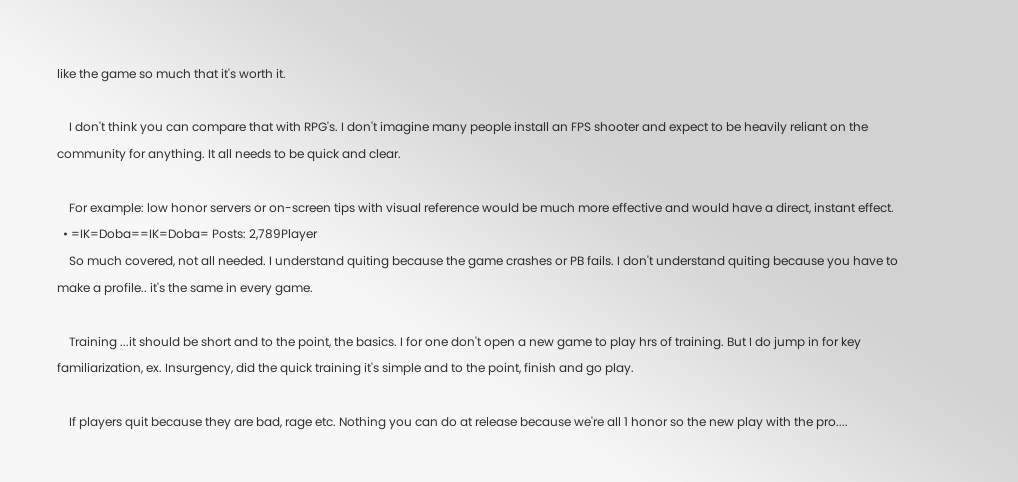like the game so much that it's worth it.

    I don't think you can compare that with RPG's. I don't imagine many people install an FPS shooter and expect to be heavily reliant on the community for anything. It all needs to be quick and clear.

    For example: low honor servers or on-screen tips with visual reference would be much more effective and would have a direct, instant effect.
  • =IK=Doba==IK=Doba= Posts: 2,789Player
    So much covered, not all needed. I understand quiting because the game crashes or PB fails. I don't understand quiting because you have to make a profile.. it's the same in every game.

    Training ...it should be short and to the point, the basics. I for one don't open a new game to play hrs of training. But I do jump in for key familiarization, ex. Insurgency, did the quick training it's simple and to the point, finish and go play.

    If players quit because they are bad, rage etc. Nothing you can do at release because we're all 1 honor so the new play with the pro....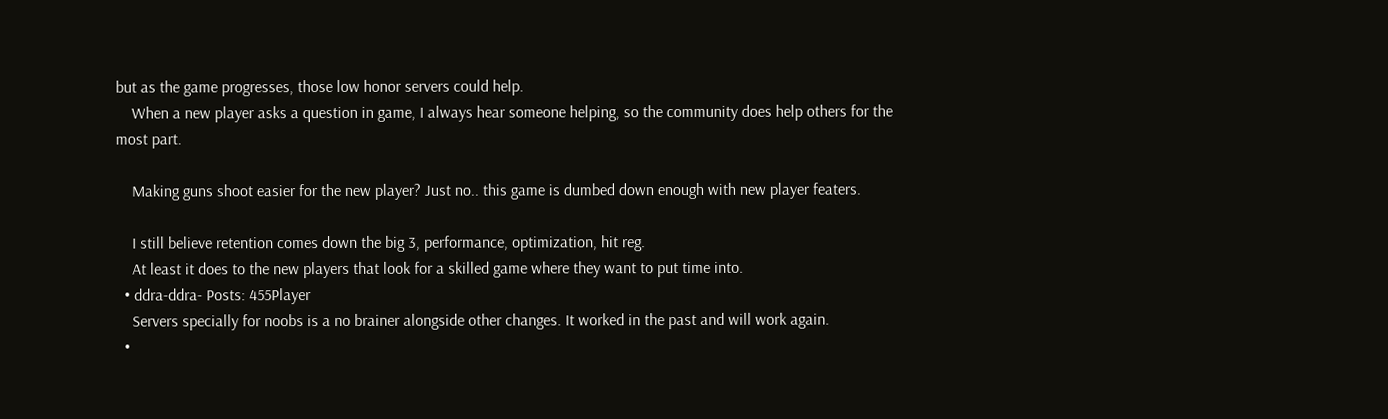but as the game progresses, those low honor servers could help.
    When a new player asks a question in game, I always hear someone helping, so the community does help others for the most part.

    Making guns shoot easier for the new player? Just no.. this game is dumbed down enough with new player featers.

    I still believe retention comes down the big 3, performance, optimization, hit reg.
    At least it does to the new players that look for a skilled game where they want to put time into.
  • ddra-ddra- Posts: 455Player
    Servers specially for noobs is a no brainer alongside other changes. It worked in the past and will work again.
  •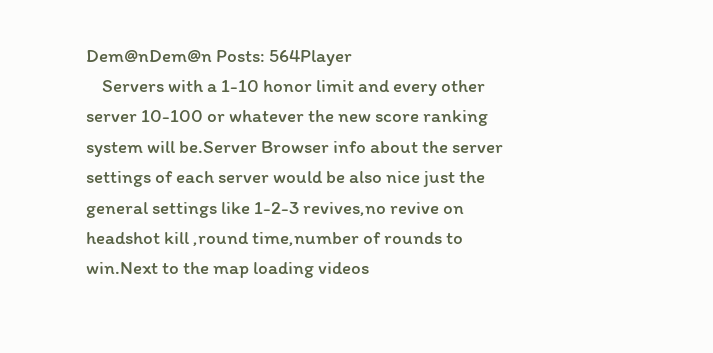Dem@nDem@n Posts: 564Player
    Servers with a 1-10 honor limit and every other server 10-100 or whatever the new score ranking system will be.Server Browser info about the server settings of each server would be also nice just the general settings like 1-2-3 revives,no revive on headshot kill ,round time,number of rounds to win.Next to the map loading videos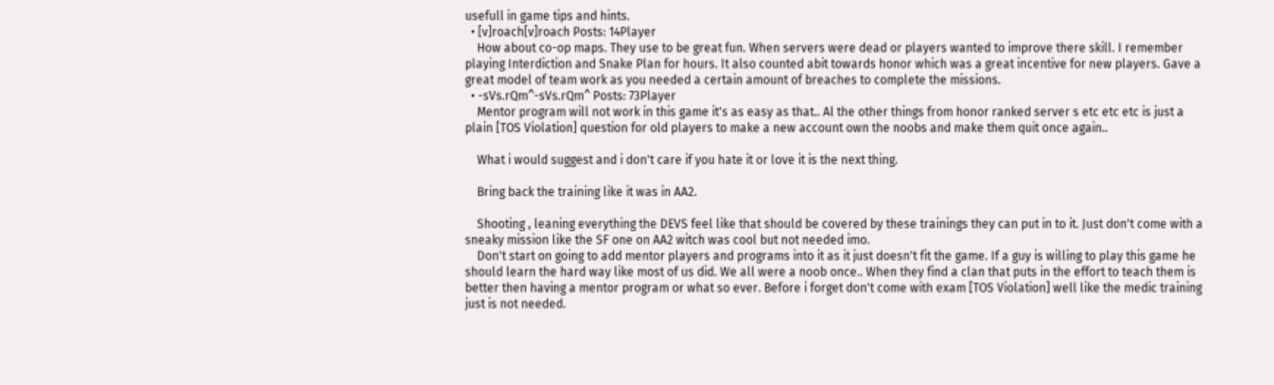usefull in game tips and hints.
  • [v]roach[v]roach Posts: 14Player
    How about co-op maps. They use to be great fun. When servers were dead or players wanted to improve there skill. I remember playing Interdiction and Snake Plan for hours. It also counted abit towards honor which was a great incentive for new players. Gave a great model of team work as you needed a certain amount of breaches to complete the missions.
  • -sVs.rQm^-sVs.rQm^ Posts: 73Player
    Mentor program will not work in this game it's as easy as that.. Al the other things from honor ranked server s etc etc etc is just a plain [TOS Violation] question for old players to make a new account own the noobs and make them quit once again..

    What i would suggest and i don't care if you hate it or love it is the next thing.

    Bring back the training like it was in AA2.

    Shooting , leaning everything the DEVS feel like that should be covered by these trainings they can put in to it. Just don't come with a sneaky mission like the SF one on AA2 witch was cool but not needed imo.
    Don't start on going to add mentor players and programs into it as it just doesn't fit the game. If a guy is willing to play this game he should learn the hard way like most of us did. We all were a noob once.. When they find a clan that puts in the effort to teach them is better then having a mentor program or what so ever. Before i forget don't come with exam [TOS Violation] well like the medic training just is not needed.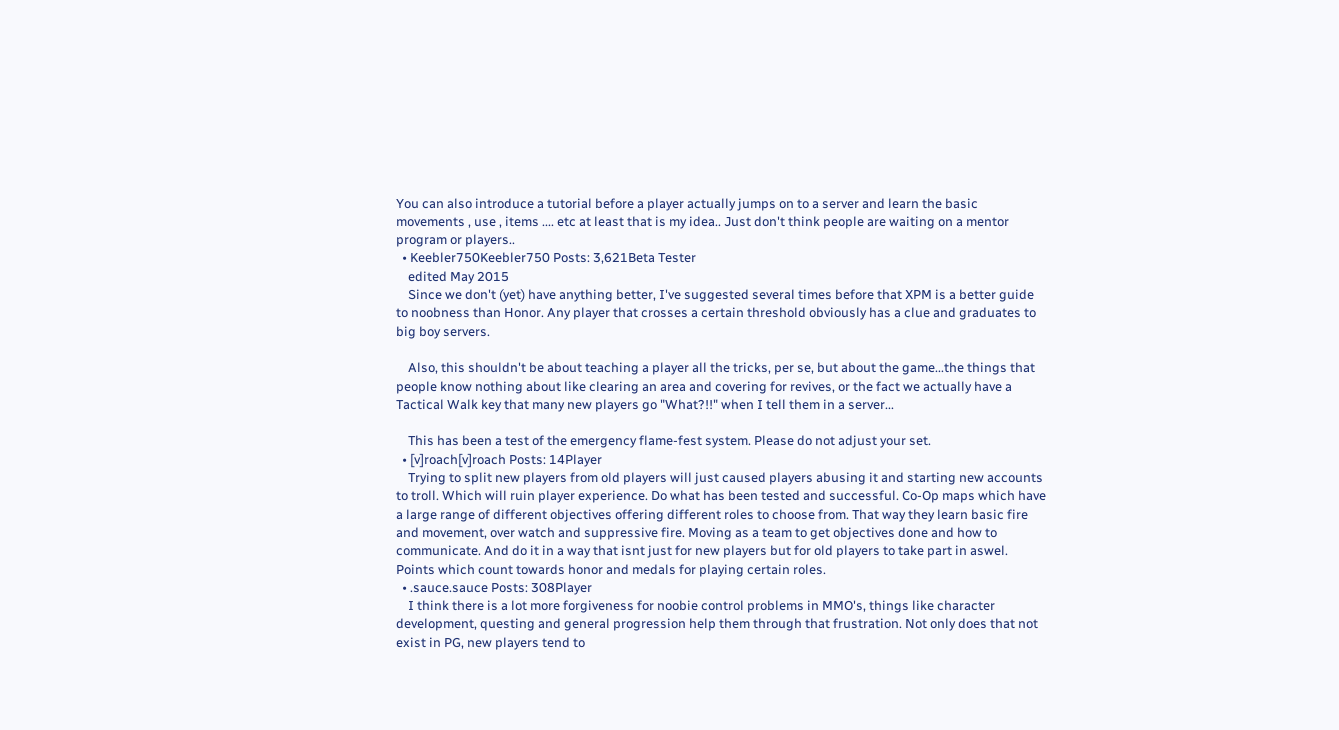You can also introduce a tutorial before a player actually jumps on to a server and learn the basic movements , use , items .... etc at least that is my idea.. Just don't think people are waiting on a mentor program or players..
  • Keebler750Keebler750 Posts: 3,621Beta Tester
    edited May 2015
    Since we don't (yet) have anything better, I've suggested several times before that XPM is a better guide to noobness than Honor. Any player that crosses a certain threshold obviously has a clue and graduates to big boy servers.

    Also, this shouldn't be about teaching a player all the tricks, per se, but about the game...the things that people know nothing about like clearing an area and covering for revives, or the fact we actually have a Tactical Walk key that many new players go "What?!!" when I tell them in a server...

    This has been a test of the emergency flame-fest system. Please do not adjust your set.
  • [v]roach[v]roach Posts: 14Player
    Trying to split new players from old players will just caused players abusing it and starting new accounts to troll. Which will ruin player experience. Do what has been tested and successful. Co-Op maps which have a large range of different objectives offering different roles to choose from. That way they learn basic fire and movement, over watch and suppressive fire. Moving as a team to get objectives done and how to communicate. And do it in a way that isnt just for new players but for old players to take part in aswel. Points which count towards honor and medals for playing certain roles.
  • .sauce.sauce Posts: 308Player
    I think there is a lot more forgiveness for noobie control problems in MMO's, things like character development, questing and general progression help them through that frustration. Not only does that not exist in PG, new players tend to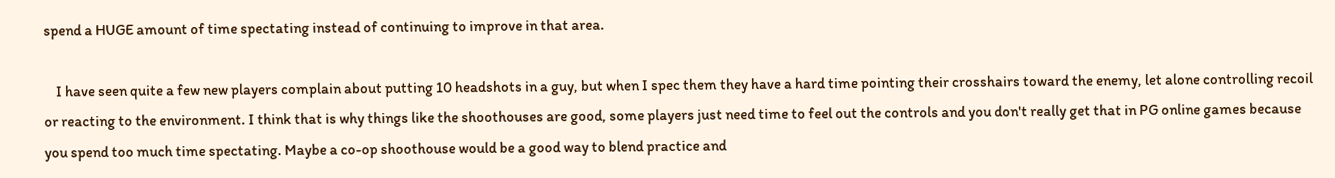spend a HUGE amount of time spectating instead of continuing to improve in that area.

    I have seen quite a few new players complain about putting 10 headshots in a guy, but when I spec them they have a hard time pointing their crosshairs toward the enemy, let alone controlling recoil or reacting to the environment. I think that is why things like the shoothouses are good, some players just need time to feel out the controls and you don't really get that in PG online games because you spend too much time spectating. Maybe a co-op shoothouse would be a good way to blend practice and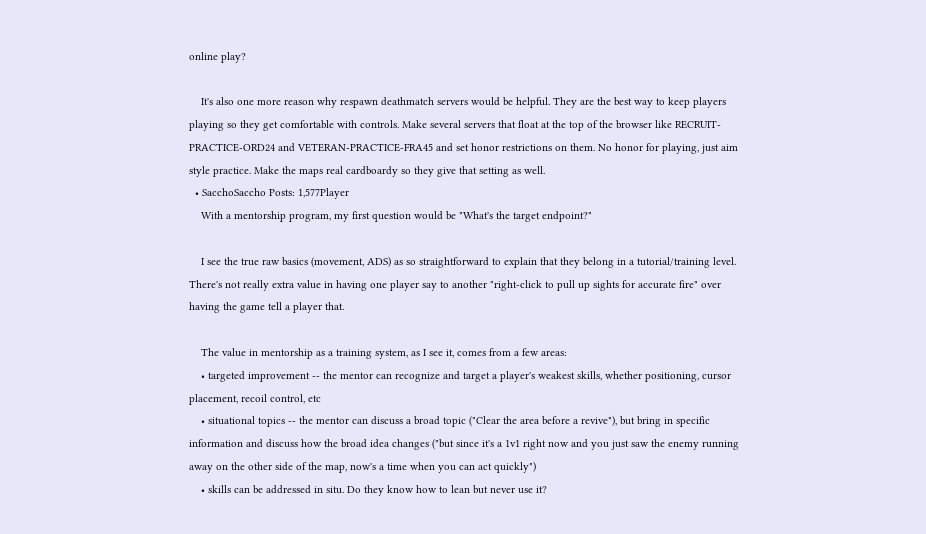online play?

    It's also one more reason why respawn deathmatch servers would be helpful. They are the best way to keep players playing so they get comfortable with controls. Make several servers that float at the top of the browser like RECRUIT-PRACTICE-ORD24 and VETERAN-PRACTICE-FRA45 and set honor restrictions on them. No honor for playing, just aim style practice. Make the maps real cardboardy so they give that setting as well.
  • SacchoSaccho Posts: 1,577Player
    With a mentorship program, my first question would be "What's the target endpoint?"

    I see the true raw basics (movement, ADS) as so straightforward to explain that they belong in a tutorial/training level. There's not really extra value in having one player say to another "right-click to pull up sights for accurate fire" over having the game tell a player that.

    The value in mentorship as a training system, as I see it, comes from a few areas:
    • targeted improvement -- the mentor can recognize and target a player's weakest skills, whether positioning, cursor placement, recoil control, etc
    • situational topics -- the mentor can discuss a broad topic ("Clear the area before a revive"), but bring in specific information and discuss how the broad idea changes ("but since it's a 1v1 right now and you just saw the enemy running away on the other side of the map, now's a time when you can act quickly")
    • skills can be addressed in situ. Do they know how to lean but never use it?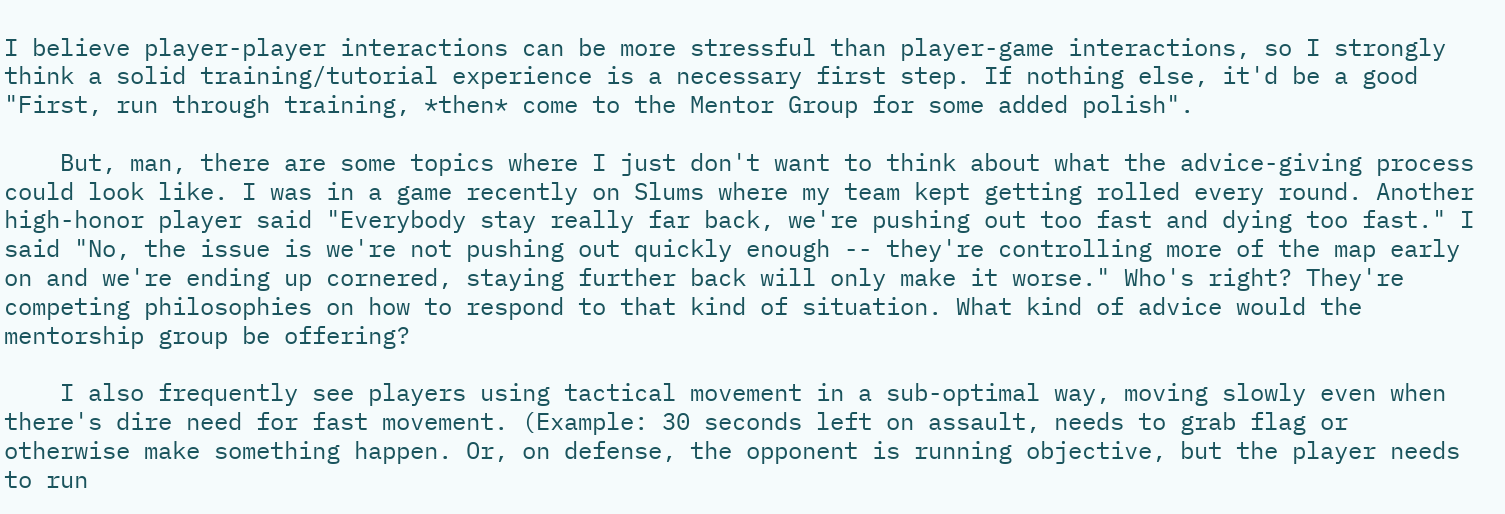I believe player-player interactions can be more stressful than player-game interactions, so I strongly think a solid training/tutorial experience is a necessary first step. If nothing else, it'd be a good "First, run through training, *then* come to the Mentor Group for some added polish".

    But, man, there are some topics where I just don't want to think about what the advice-giving process could look like. I was in a game recently on Slums where my team kept getting rolled every round. Another high-honor player said "Everybody stay really far back, we're pushing out too fast and dying too fast." I said "No, the issue is we're not pushing out quickly enough -- they're controlling more of the map early on and we're ending up cornered, staying further back will only make it worse." Who's right? They're competing philosophies on how to respond to that kind of situation. What kind of advice would the mentorship group be offering?

    I also frequently see players using tactical movement in a sub-optimal way, moving slowly even when there's dire need for fast movement. (Example: 30 seconds left on assault, needs to grab flag or otherwise make something happen. Or, on defense, the opponent is running objective, but the player needs to run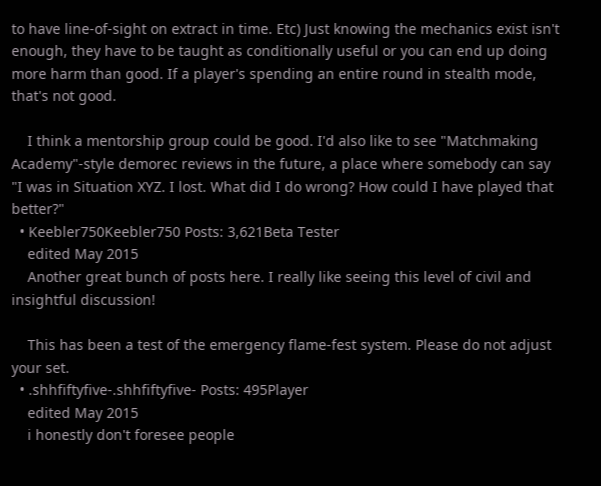to have line-of-sight on extract in time. Etc) Just knowing the mechanics exist isn't enough, they have to be taught as conditionally useful or you can end up doing more harm than good. If a player's spending an entire round in stealth mode, that's not good.

    I think a mentorship group could be good. I'd also like to see "Matchmaking Academy"-style demorec reviews in the future, a place where somebody can say "I was in Situation XYZ. I lost. What did I do wrong? How could I have played that better?"
  • Keebler750Keebler750 Posts: 3,621Beta Tester
    edited May 2015
    Another great bunch of posts here. I really like seeing this level of civil and insightful discussion!

    This has been a test of the emergency flame-fest system. Please do not adjust your set.
  • .shhfiftyfive-.shhfiftyfive- Posts: 495Player
    edited May 2015
    i honestly don't foresee people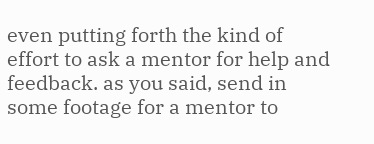even putting forth the kind of effort to ask a mentor for help and feedback. as you said, send in some footage for a mentor to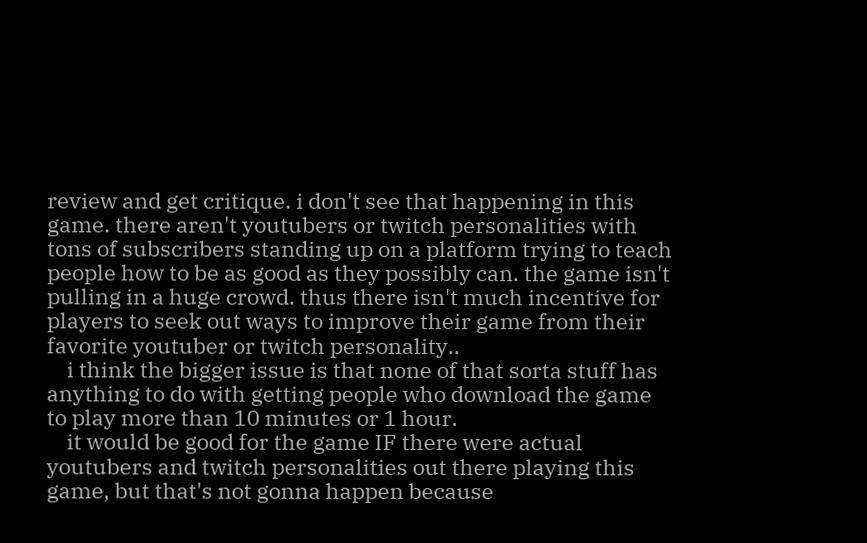review and get critique. i don't see that happening in this game. there aren't youtubers or twitch personalities with tons of subscribers standing up on a platform trying to teach people how to be as good as they possibly can. the game isn't pulling in a huge crowd. thus there isn't much incentive for players to seek out ways to improve their game from their favorite youtuber or twitch personality..
    i think the bigger issue is that none of that sorta stuff has anything to do with getting people who download the game to play more than 10 minutes or 1 hour.
    it would be good for the game IF there were actual youtubers and twitch personalities out there playing this game, but that's not gonna happen because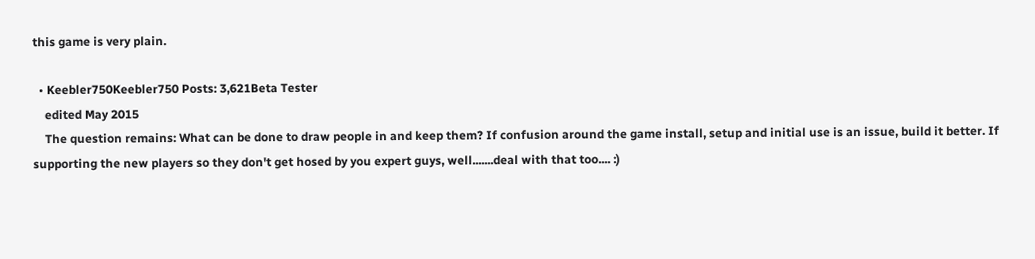this game is very plain.

  • Keebler750Keebler750 Posts: 3,621Beta Tester
    edited May 2015
    The question remains: What can be done to draw people in and keep them? If confusion around the game install, setup and initial use is an issue, build it better. If supporting the new players so they don't get hosed by you expert guys, well.......deal with that too.... :)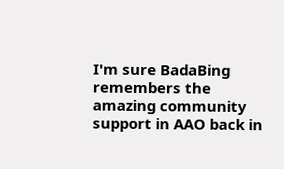I'm sure BadaBing remembers the amazing community support in AAO back in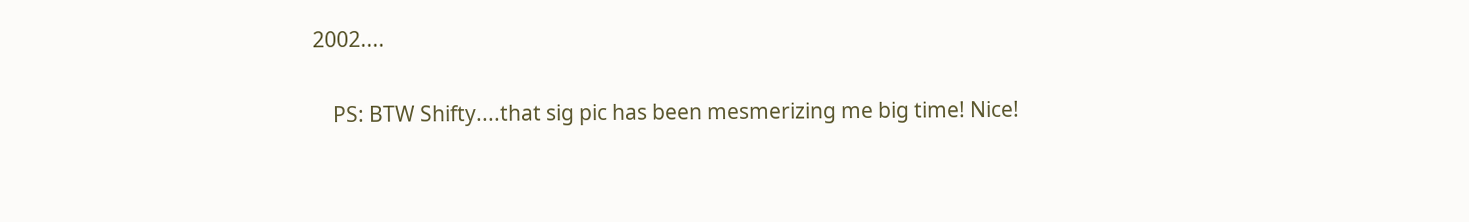2002....

    PS: BTW Shifty....that sig pic has been mesmerizing me big time! Nice!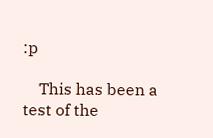:p

    This has been a test of the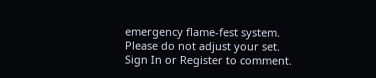emergency flame-fest system. Please do not adjust your set.
Sign In or Register to comment.